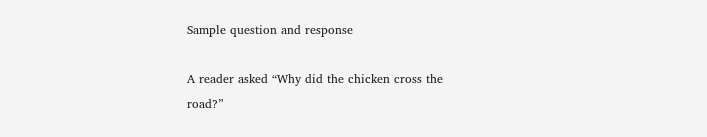Sample question and response

A reader asked “Why did the chicken cross the road?”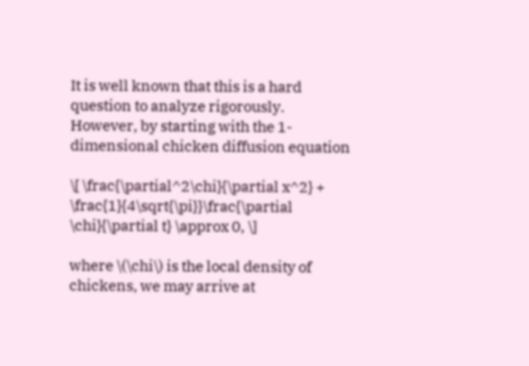It is well known that this is a hard question to analyze rigorously.  However, by starting with the 1-dimensional chicken diffusion equation

\[ \frac{\partial^2\chi}{\partial x^2} + \frac{1}{4\sqrt{\pi}}\frac{\partial \chi}{\partial t} \approx 0, \]

where \(\chi\) is the local density of chickens, we may arrive at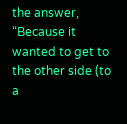the answer, “Because it wanted to get to the other side (to a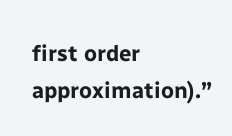first order approximation).”